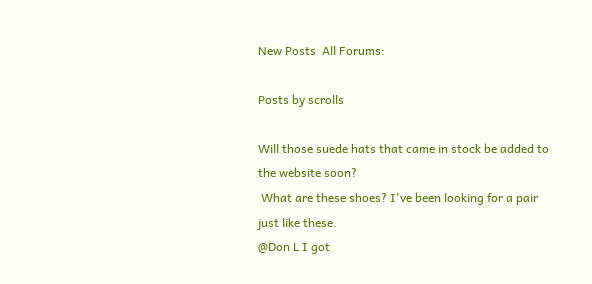New Posts  All Forums:

Posts by scrolls

Will those suede hats that came in stock be added to the website soon?
 What are these shoes? I've been looking for a pair just like these.
@Don L I got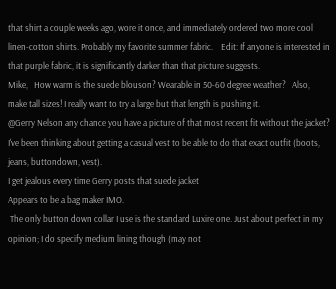that shirt a couple weeks ago, wore it once, and immediately ordered two more cool linen-cotton shirts. Probably my favorite summer fabric.    Edit: If anyone is interested in that purple fabric, it is significantly darker than that picture suggests.
Mike,   How warm is the suede blouson? Wearable in 50-60 degree weather?   Also, make tall sizes! I really want to try a large but that length is pushing it.
@Gerry Nelson any chance you have a picture of that most recent fit without the jacket? I've been thinking about getting a casual vest to be able to do that exact outfit (boots, jeans, buttondown, vest).
I get jealous every time Gerry posts that suede jacket
Appears to be a bag maker IMO.
 The only button down collar I use is the standard Luxire one. Just about perfect in my opinion; I do specify medium lining though (may not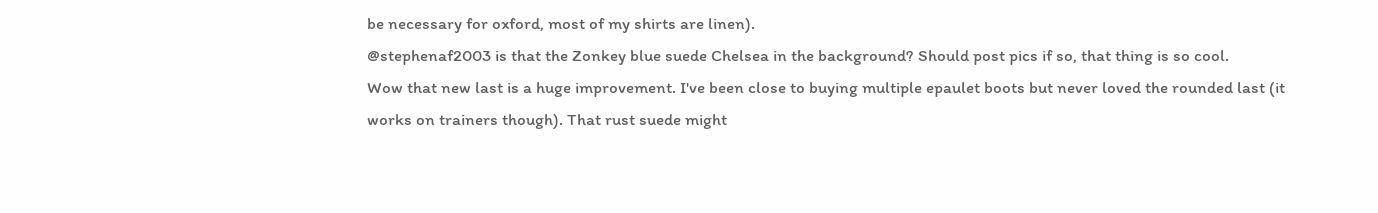be necessary for oxford, most of my shirts are linen).
@stephenaf2003 is that the Zonkey blue suede Chelsea in the background? Should post pics if so, that thing is so cool.
Wow that new last is a huge improvement. I've been close to buying multiple epaulet boots but never loved the rounded last (it works on trainers though). That rust suede might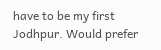have to be my first Jodhpur. Would prefer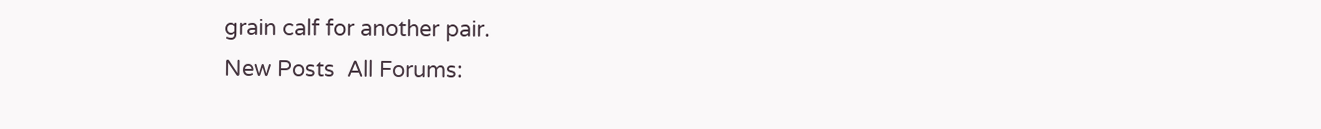grain calf for another pair.
New Posts  All Forums: